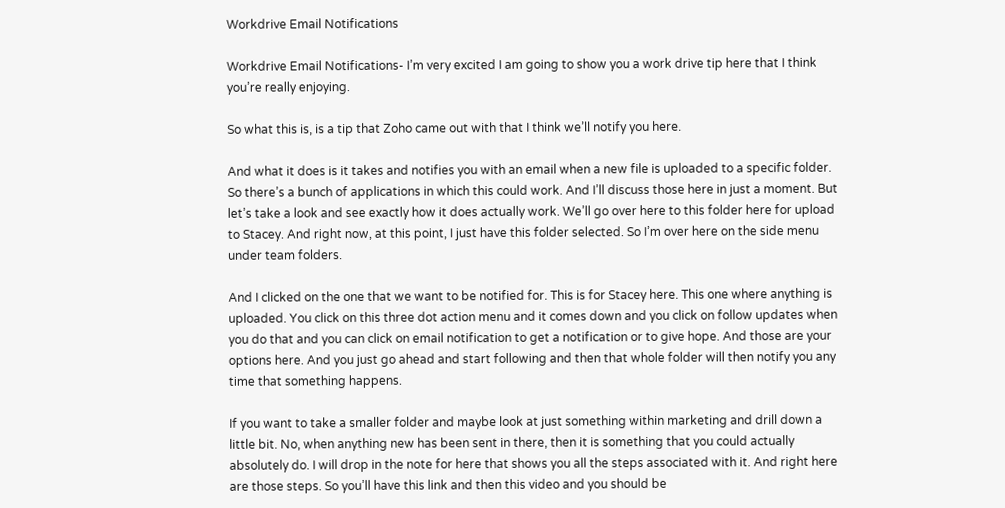Workdrive Email Notifications

Workdrive Email Notifications- I’m very excited I am going to show you a work drive tip here that I think you’re really enjoying.

So what this is, is a tip that Zoho came out with that I think we’ll notify you here.

And what it does is it takes and notifies you with an email when a new file is uploaded to a specific folder. So there’s a bunch of applications in which this could work. And I’ll discuss those here in just a moment. But let’s take a look and see exactly how it does actually work. We’ll go over here to this folder here for upload to Stacey. And right now, at this point, I just have this folder selected. So I’m over here on the side menu under team folders.

And I clicked on the one that we want to be notified for. This is for Stacey here. This one where anything is uploaded. You click on this three dot action menu and it comes down and you click on follow updates when you do that and you can click on email notification to get a notification or to give hope. And those are your options here. And you just go ahead and start following and then that whole folder will then notify you any time that something happens.

If you want to take a smaller folder and maybe look at just something within marketing and drill down a little bit. No, when anything new has been sent in there, then it is something that you could actually absolutely do. I will drop in the note for here that shows you all the steps associated with it. And right here are those steps. So you’ll have this link and then this video and you should be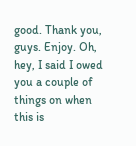good. Thank you, guys. Enjoy. Oh, hey, I said I owed you a couple of things on when this is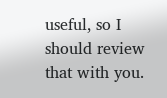useful, so I should review that with you.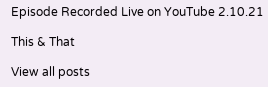Episode Recorded Live on YouTube 2.10.21

This & That

View all posts